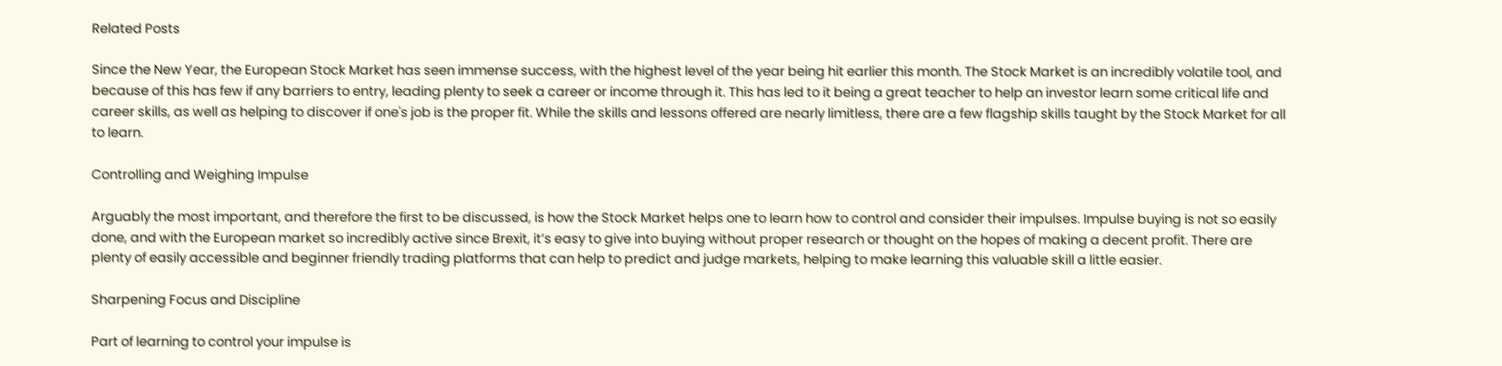Related Posts

Since the New Year, the European Stock Market has seen immense success, with the highest level of the year being hit earlier this month. The Stock Market is an incredibly volatile tool, and because of this has few if any barriers to entry, leading plenty to seek a career or income through it. This has led to it being a great teacher to help an investor learn some critical life and career skills, as well as helping to discover if one's job is the proper fit. While the skills and lessons offered are nearly limitless, there are a few flagship skills taught by the Stock Market for all to learn.

Controlling and Weighing Impulse

Arguably the most important, and therefore the first to be discussed, is how the Stock Market helps one to learn how to control and consider their impulses. Impulse buying is not so easily done, and with the European market so incredibly active since Brexit, it’s easy to give into buying without proper research or thought on the hopes of making a decent profit. There are plenty of easily accessible and beginner friendly trading platforms that can help to predict and judge markets, helping to make learning this valuable skill a little easier.

Sharpening Focus and Discipline

Part of learning to control your impulse is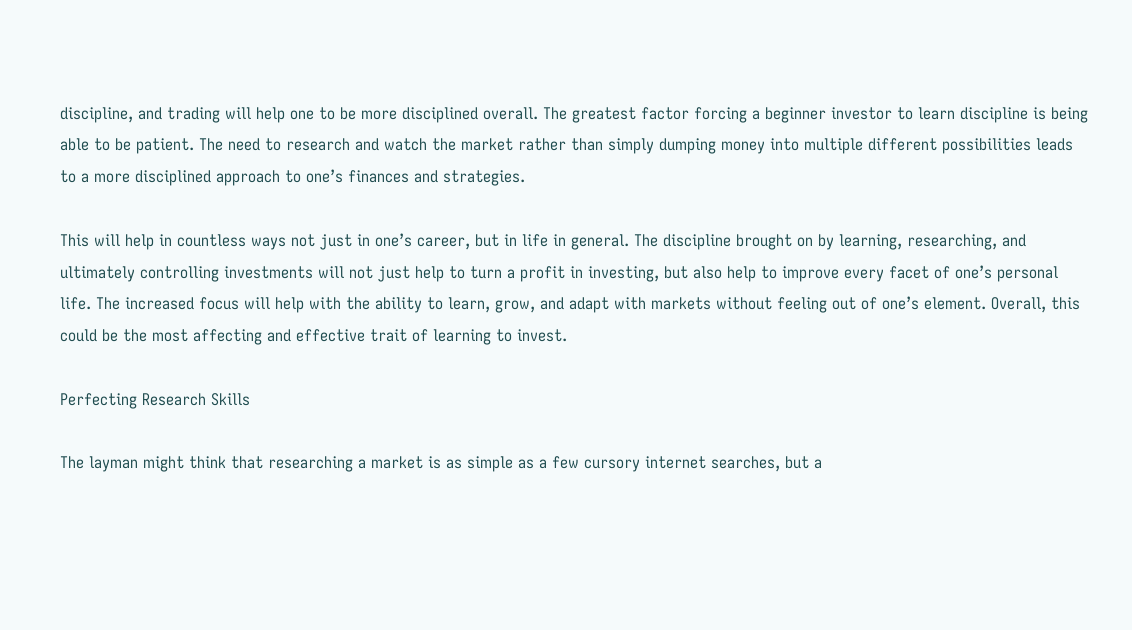discipline, and trading will help one to be more disciplined overall. The greatest factor forcing a beginner investor to learn discipline is being able to be patient. The need to research and watch the market rather than simply dumping money into multiple different possibilities leads to a more disciplined approach to one’s finances and strategies.

This will help in countless ways not just in one’s career, but in life in general. The discipline brought on by learning, researching, and ultimately controlling investments will not just help to turn a profit in investing, but also help to improve every facet of one’s personal life. The increased focus will help with the ability to learn, grow, and adapt with markets without feeling out of one’s element. Overall, this could be the most affecting and effective trait of learning to invest.

Perfecting Research Skills

The layman might think that researching a market is as simple as a few cursory internet searches, but a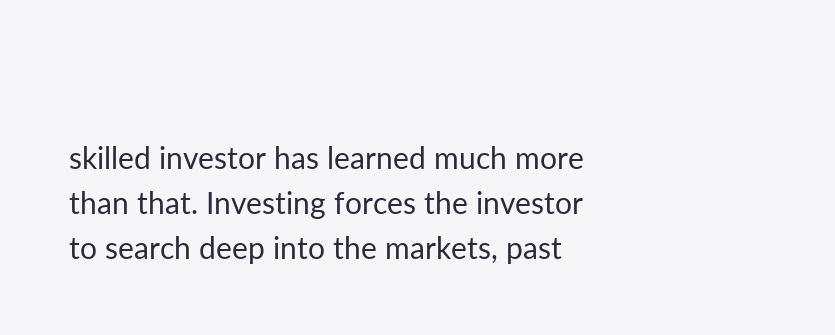skilled investor has learned much more than that. Investing forces the investor to search deep into the markets, past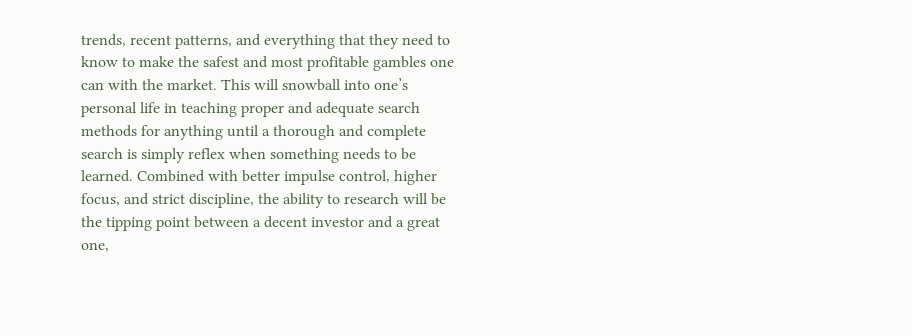trends, recent patterns, and everything that they need to know to make the safest and most profitable gambles one can with the market. This will snowball into one’s personal life in teaching proper and adequate search methods for anything until a thorough and complete search is simply reflex when something needs to be learned. Combined with better impulse control, higher focus, and strict discipline, the ability to research will be the tipping point between a decent investor and a great one,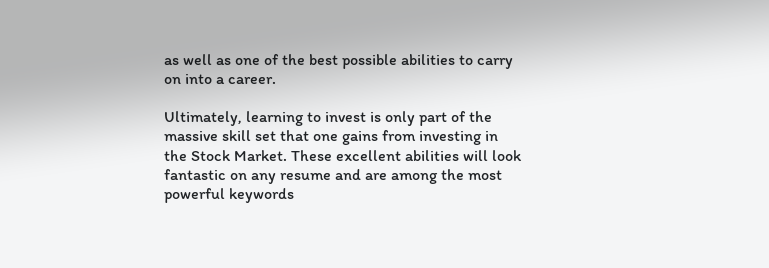as well as one of the best possible abilities to carry on into a career.

Ultimately, learning to invest is only part of the massive skill set that one gains from investing in the Stock Market. These excellent abilities will look fantastic on any resume and are among the most powerful keywords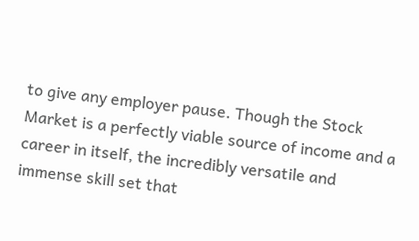to give any employer pause. Though the Stock Market is a perfectly viable source of income and a career in itself, the incredibly versatile and immense skill set that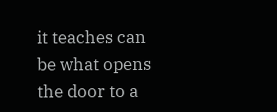it teaches can be what opens the door to a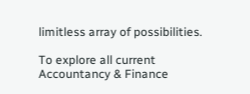limitless array of possibilities.

To explore all current Accountancy & Finance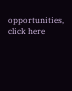opportunities, click here